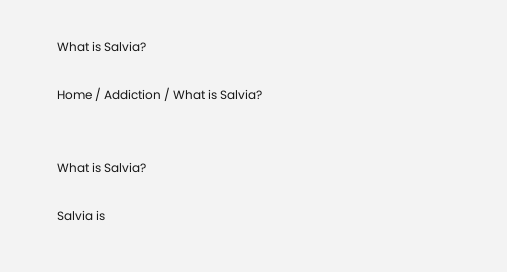What is Salvia?

Home / Addiction / What is Salvia?


What is Salvia?

Salvia is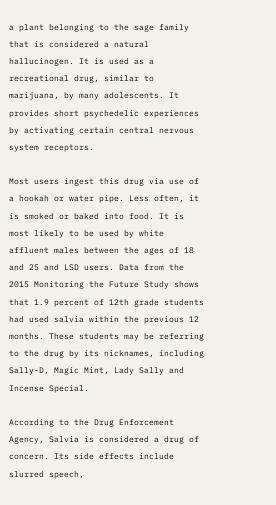a plant belonging to the sage family that is considered a natural hallucinogen. It is used as a recreational drug, similar to marijuana, by many adolescents. It provides short psychedelic experiences by activating certain central nervous system receptors.

Most users ingest this drug via use of a hookah or water pipe. Less often, it is smoked or baked into food. It is most likely to be used by white affluent males between the ages of 18 and 25 and LSD users. Data from the 2015 Monitoring the Future Study shows that 1.9 percent of 12th grade students had used salvia within the previous 12 months. These students may be referring to the drug by its nicknames, including Sally-D, Magic Mint, Lady Sally and Incense Special.

According to the Drug Enforcement Agency, Salvia is considered a drug of concern. Its side effects include slurred speech,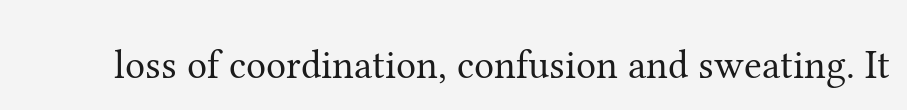loss of coordination, confusion and sweating. It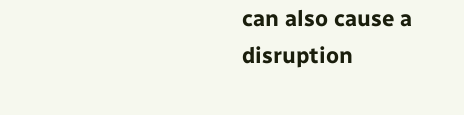can also cause a disruption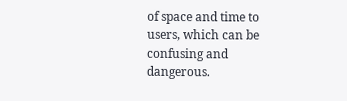of space and time to users, which can be confusing and dangerous.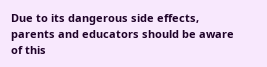Due to its dangerous side effects, parents and educators should be aware of this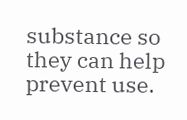substance so they can help prevent use.